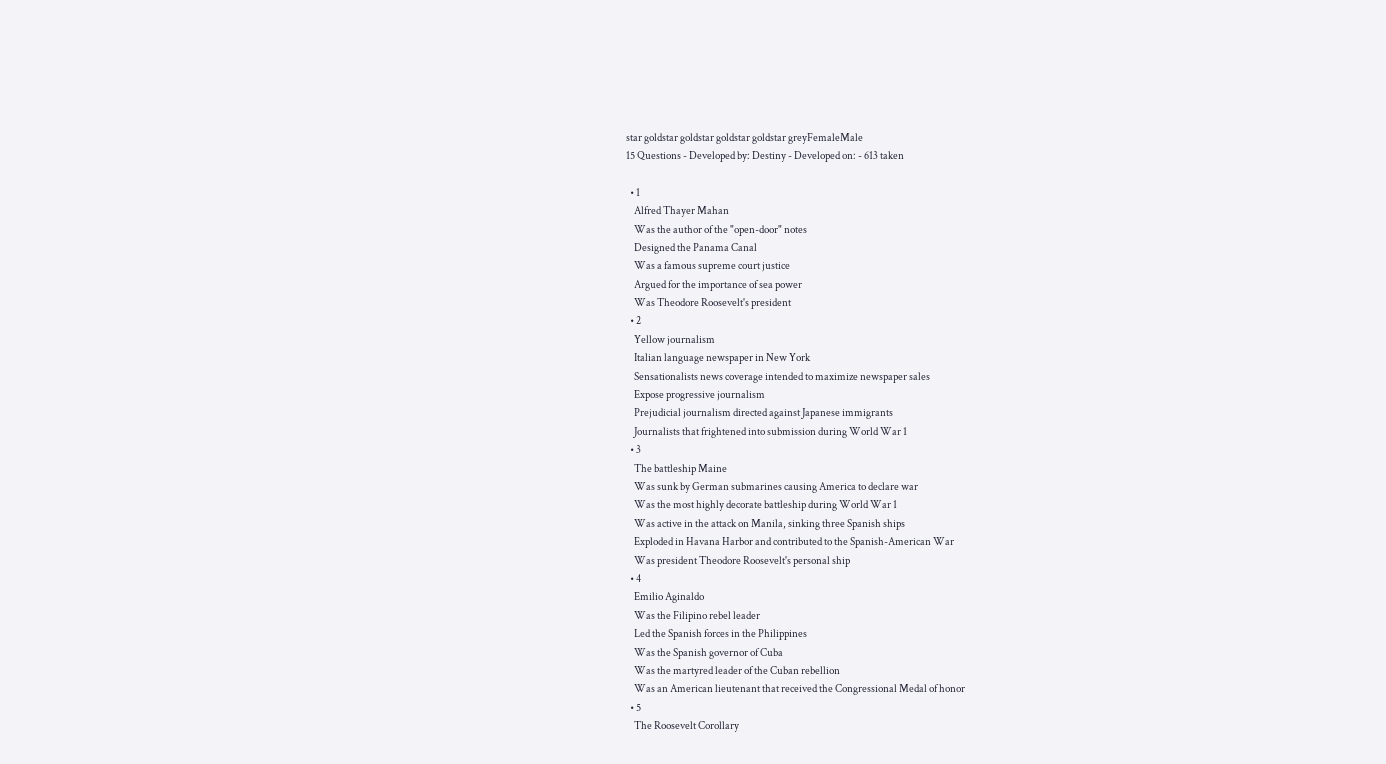star goldstar goldstar goldstar goldstar greyFemaleMale
15 Questions - Developed by: Destiny - Developed on: - 613 taken

  • 1
    Alfred Thayer Mahan
    Was the author of the "open-door" notes
    Designed the Panama Canal
    Was a famous supreme court justice
    Argued for the importance of sea power
    Was Theodore Roosevelt's president
  • 2
    Yellow journalism
    Italian language newspaper in New York
    Sensationalists news coverage intended to maximize newspaper sales
    Expose progressive journalism
    Prejudicial journalism directed against Japanese immigrants
    Journalists that frightened into submission during World War 1
  • 3
    The battleship Maine
    Was sunk by German submarines causing America to declare war
    Was the most highly decorate battleship during World War 1
    Was active in the attack on Manila, sinking three Spanish ships
    Exploded in Havana Harbor and contributed to the Spanish-American War
    Was president Theodore Roosevelt's personal ship
  • 4
    Emilio Aginaldo
    Was the Filipino rebel leader
    Led the Spanish forces in the Philippines
    Was the Spanish governor of Cuba
    Was the martyred leader of the Cuban rebellion
    Was an American lieutenant that received the Congressional Medal of honor
  • 5
    The Roosevelt Corollary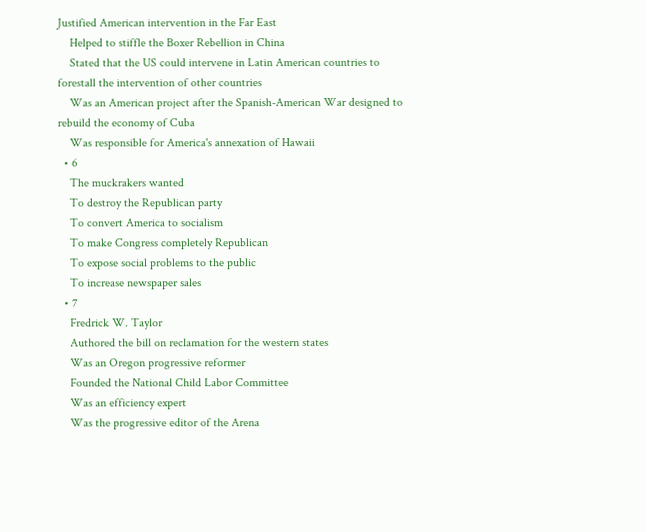Justified American intervention in the Far East
    Helped to stiffle the Boxer Rebellion in China
    Stated that the US could intervene in Latin American countries to forestall the intervention of other countries
    Was an American project after the Spanish-American War designed to rebuild the economy of Cuba
    Was responsible for America's annexation of Hawaii
  • 6
    The muckrakers wanted
    To destroy the Republican party
    To convert America to socialism
    To make Congress completely Republican
    To expose social problems to the public
    To increase newspaper sales
  • 7
    Fredrick W. Taylor
    Authored the bill on reclamation for the western states
    Was an Oregon progressive reformer
    Founded the National Child Labor Committee
    Was an efficiency expert
    Was the progressive editor of the Arena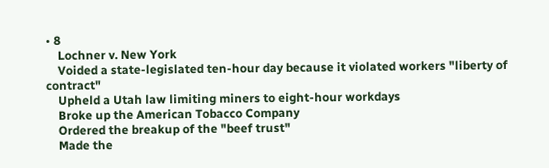• 8
    Lochner v. New York
    Voided a state-legislated ten-hour day because it violated workers "liberty of contract"
    Upheld a Utah law limiting miners to eight-hour workdays
    Broke up the American Tobacco Company
    Ordered the breakup of the "beef trust"
    Made the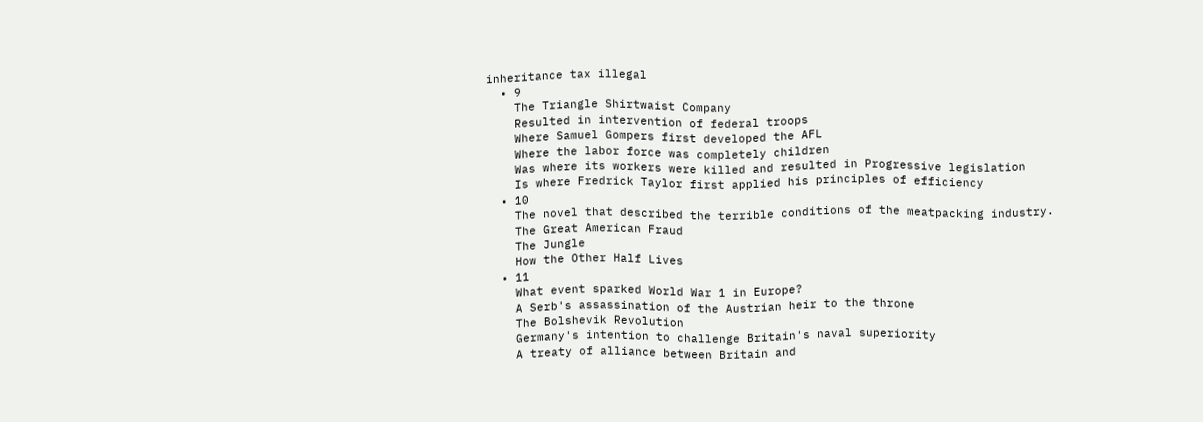inheritance tax illegal
  • 9
    The Triangle Shirtwaist Company
    Resulted in intervention of federal troops
    Where Samuel Gompers first developed the AFL
    Where the labor force was completely children
    Was where its workers were killed and resulted in Progressive legislation
    Is where Fredrick Taylor first applied his principles of efficiency
  • 10
    The novel that described the terrible conditions of the meatpacking industry.
    The Great American Fraud
    The Jungle
    How the Other Half Lives
  • 11
    What event sparked World War 1 in Europe?
    A Serb's assassination of the Austrian heir to the throne
    The Bolshevik Revolution
    Germany's intention to challenge Britain's naval superiority
    A treaty of alliance between Britain and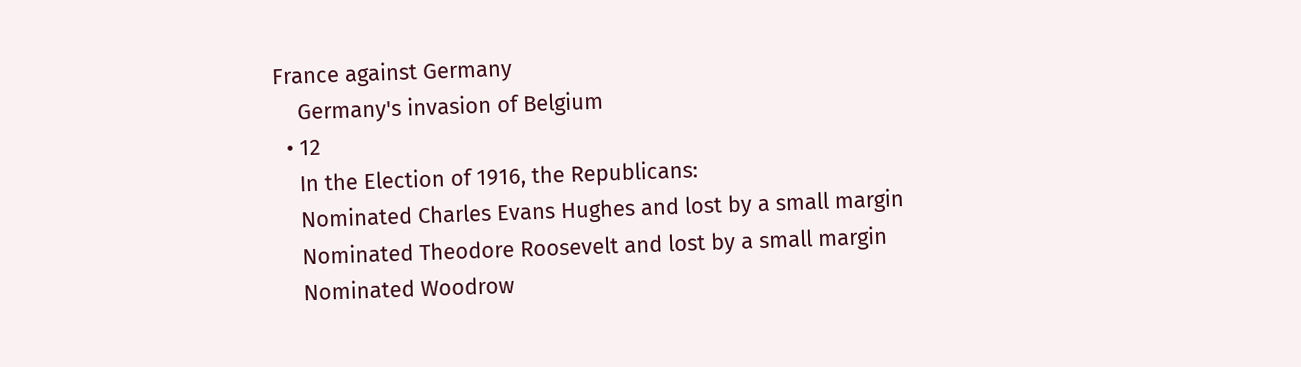France against Germany
    Germany's invasion of Belgium
  • 12
    In the Election of 1916, the Republicans:
    Nominated Charles Evans Hughes and lost by a small margin
    Nominated Theodore Roosevelt and lost by a small margin
    Nominated Woodrow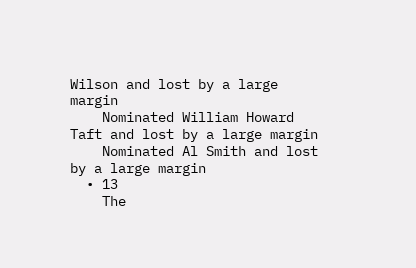Wilson and lost by a large margin
    Nominated William Howard Taft and lost by a large margin
    Nominated Al Smith and lost by a large margin
  • 13
    The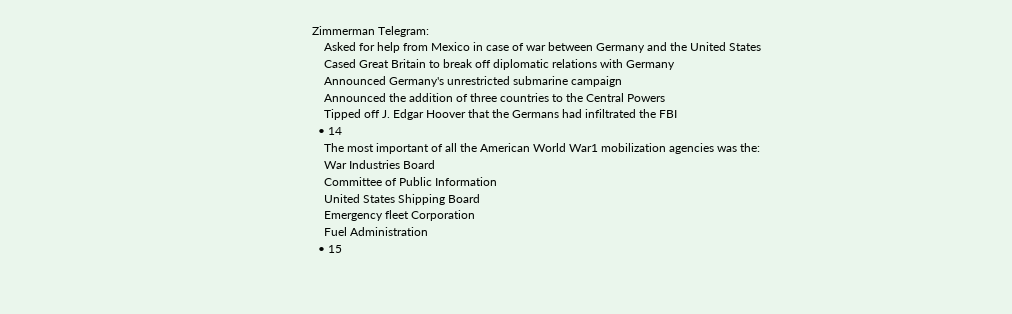Zimmerman Telegram:
    Asked for help from Mexico in case of war between Germany and the United States
    Cased Great Britain to break off diplomatic relations with Germany
    Announced Germany's unrestricted submarine campaign
    Announced the addition of three countries to the Central Powers
    Tipped off J. Edgar Hoover that the Germans had infiltrated the FBI
  • 14
    The most important of all the American World War1 mobilization agencies was the:
    War Industries Board
    Committee of Public Information
    United States Shipping Board
    Emergency fleet Corporation
    Fuel Administration
  • 15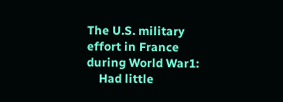The U.S. military effort in France during World War1:
    Had little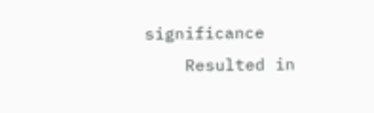significance
    Resulted in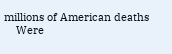millions of American deaths
    Were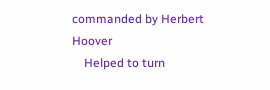commanded by Herbert Hoover
    Helped to turn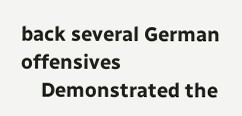back several German offensives
    Demonstrated the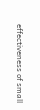effectiveness of small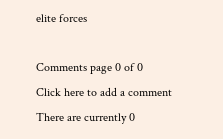elite forces

Comments page 0 of 0
Click here to add a comment
There are currently 0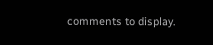comments to display.